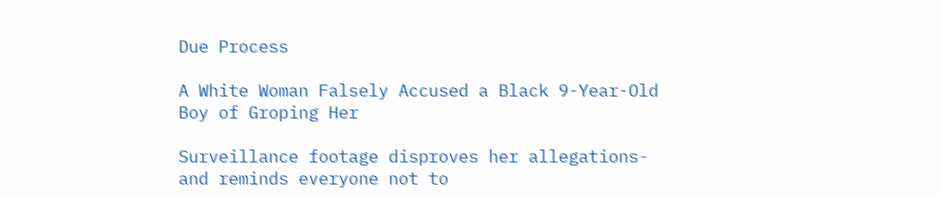Due Process

A White Woman Falsely Accused a Black 9-Year-Old Boy of Groping Her

Surveillance footage disproves her allegations-and reminds everyone not to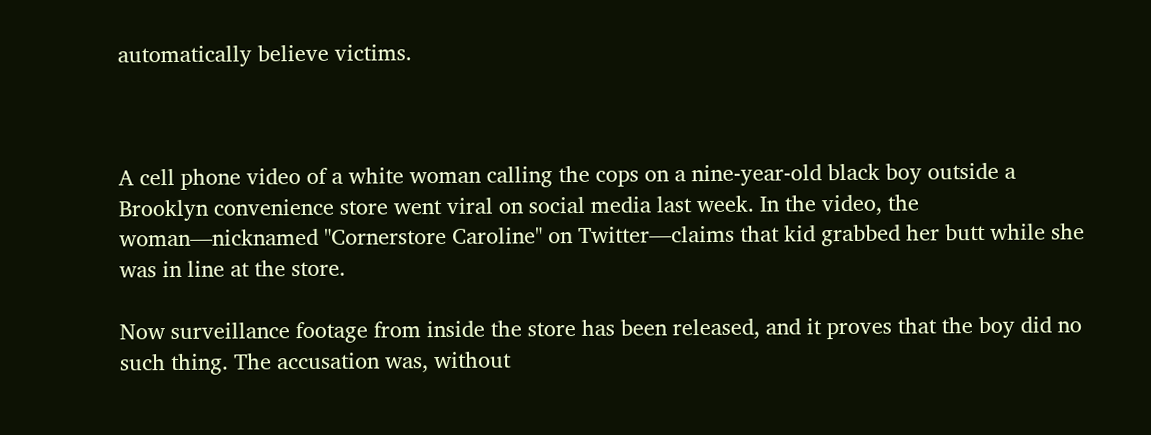automatically believe victims.



A cell phone video of a white woman calling the cops on a nine-year-old black boy outside a Brooklyn convenience store went viral on social media last week. In the video, the woman—nicknamed "Cornerstore Caroline" on Twitter—claims that kid grabbed her butt while she was in line at the store.

Now surveillance footage from inside the store has been released, and it proves that the boy did no such thing. The accusation was, without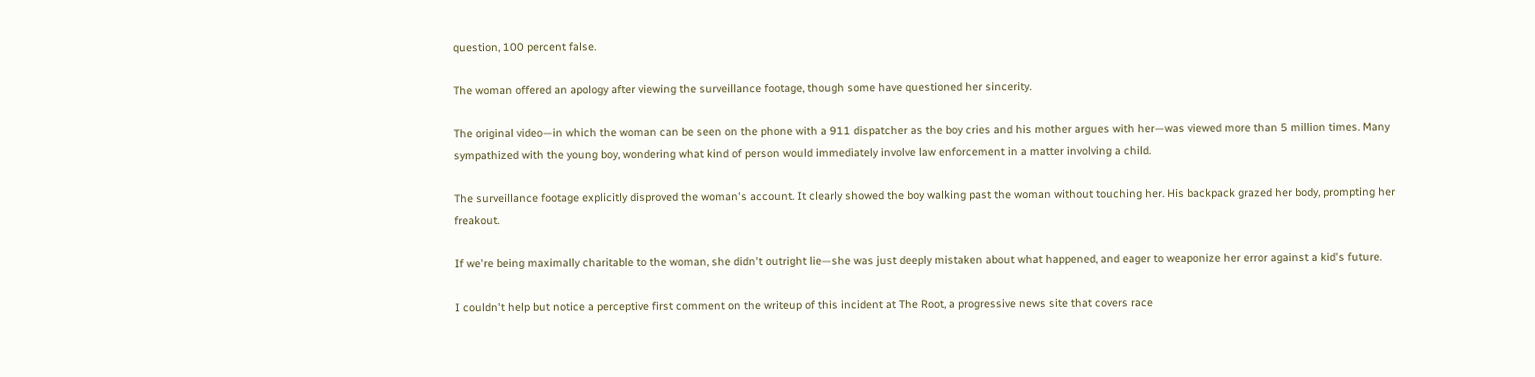question, 100 percent false.

The woman offered an apology after viewing the surveillance footage, though some have questioned her sincerity.

The original video—in which the woman can be seen on the phone with a 911 dispatcher as the boy cries and his mother argues with her—was viewed more than 5 million times. Many sympathized with the young boy, wondering what kind of person would immediately involve law enforcement in a matter involving a child.

The surveillance footage explicitly disproved the woman's account. It clearly showed the boy walking past the woman without touching her. His backpack grazed her body, prompting her freakout.

If we're being maximally charitable to the woman, she didn't outright lie—she was just deeply mistaken about what happened, and eager to weaponize her error against a kid's future.

I couldn't help but notice a perceptive first comment on the writeup of this incident at The Root, a progressive news site that covers race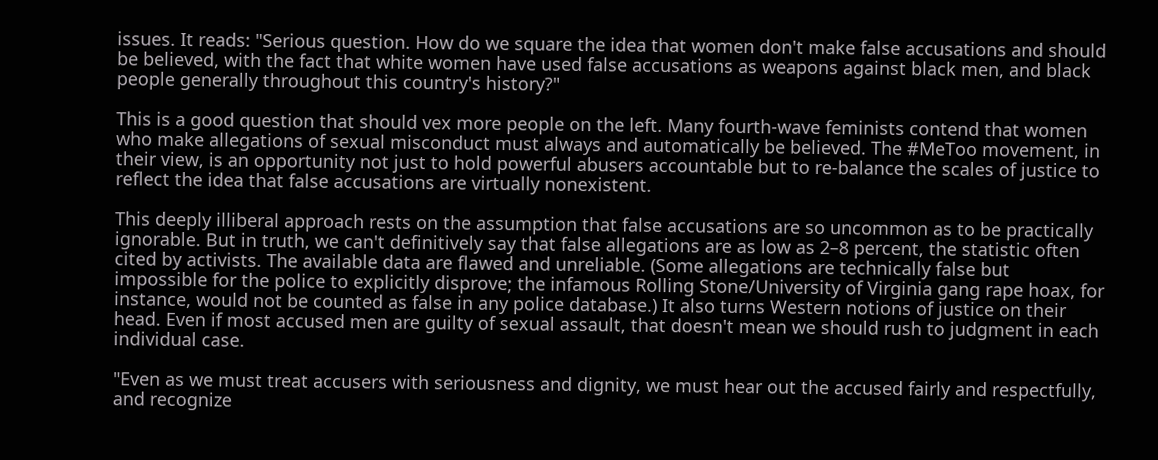issues. It reads: "Serious question. How do we square the idea that women don't make false accusations and should be believed, with the fact that white women have used false accusations as weapons against black men, and black people generally throughout this country's history?"

This is a good question that should vex more people on the left. Many fourth-wave feminists contend that women who make allegations of sexual misconduct must always and automatically be believed. The #MeToo movement, in their view, is an opportunity not just to hold powerful abusers accountable but to re-balance the scales of justice to reflect the idea that false accusations are virtually nonexistent.

This deeply illiberal approach rests on the assumption that false accusations are so uncommon as to be practically ignorable. But in truth, we can't definitively say that false allegations are as low as 2–8 percent, the statistic often cited by activists. The available data are flawed and unreliable. (Some allegations are technically false but impossible for the police to explicitly disprove; the infamous Rolling Stone/University of Virginia gang rape hoax, for instance, would not be counted as false in any police database.) It also turns Western notions of justice on their head. Even if most accused men are guilty of sexual assault, that doesn't mean we should rush to judgment in each individual case.

"Even as we must treat accusers with seriousness and dignity, we must hear out the accused fairly and respectfully, and recognize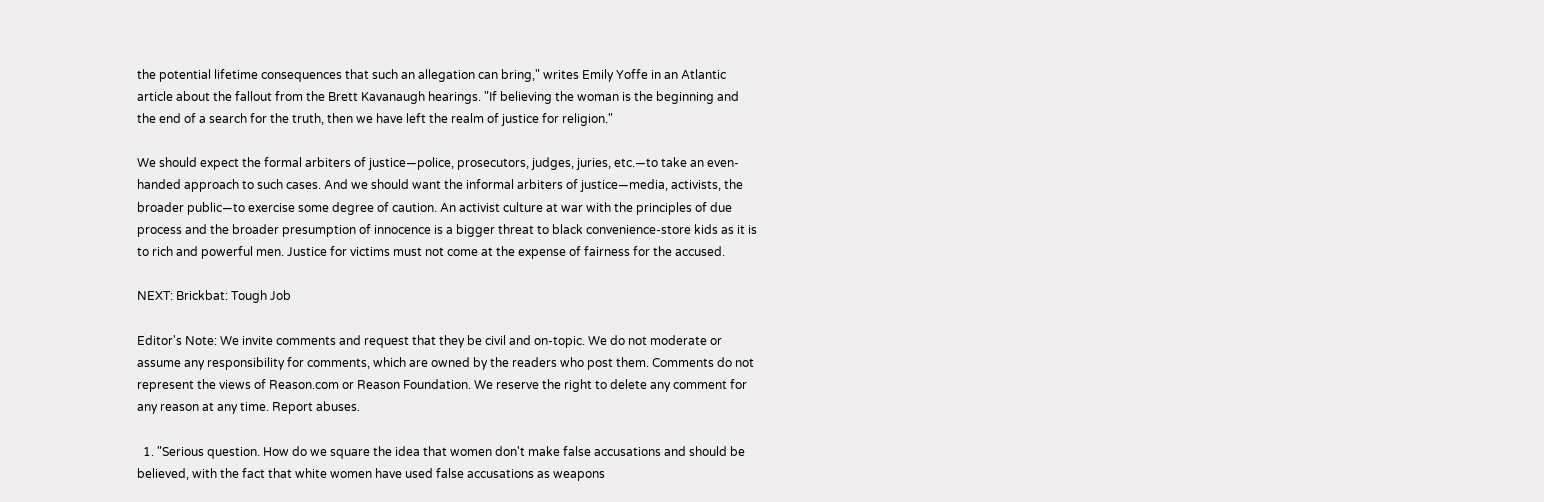the potential lifetime consequences that such an allegation can bring," writes Emily Yoffe in an Atlantic article about the fallout from the Brett Kavanaugh hearings. "If believing the woman is the beginning and the end of a search for the truth, then we have left the realm of justice for religion."

We should expect the formal arbiters of justice—police, prosecutors, judges, juries, etc.—to take an even-handed approach to such cases. And we should want the informal arbiters of justice—media, activists, the broader public—to exercise some degree of caution. An activist culture at war with the principles of due process and the broader presumption of innocence is a bigger threat to black convenience-store kids as it is to rich and powerful men. Justice for victims must not come at the expense of fairness for the accused.

NEXT: Brickbat: Tough Job

Editor's Note: We invite comments and request that they be civil and on-topic. We do not moderate or assume any responsibility for comments, which are owned by the readers who post them. Comments do not represent the views of Reason.com or Reason Foundation. We reserve the right to delete any comment for any reason at any time. Report abuses.

  1. "Serious question. How do we square the idea that women don't make false accusations and should be believed, with the fact that white women have used false accusations as weapons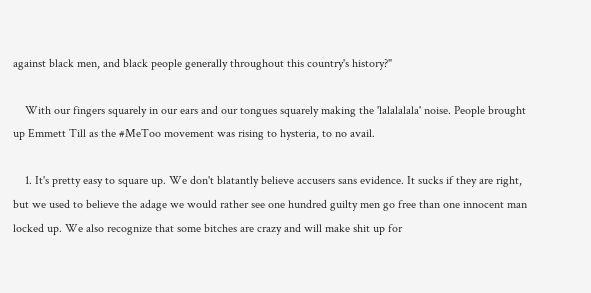against black men, and black people generally throughout this country's history?"

    With our fingers squarely in our ears and our tongues squarely making the 'lalalalala' noise. People brought up Emmett Till as the #MeToo movement was rising to hysteria, to no avail.

    1. It's pretty easy to square up. We don't blatantly believe accusers sans evidence. It sucks if they are right, but we used to believe the adage we would rather see one hundred guilty men go free than one innocent man locked up. We also recognize that some bitches are crazy and will make shit up for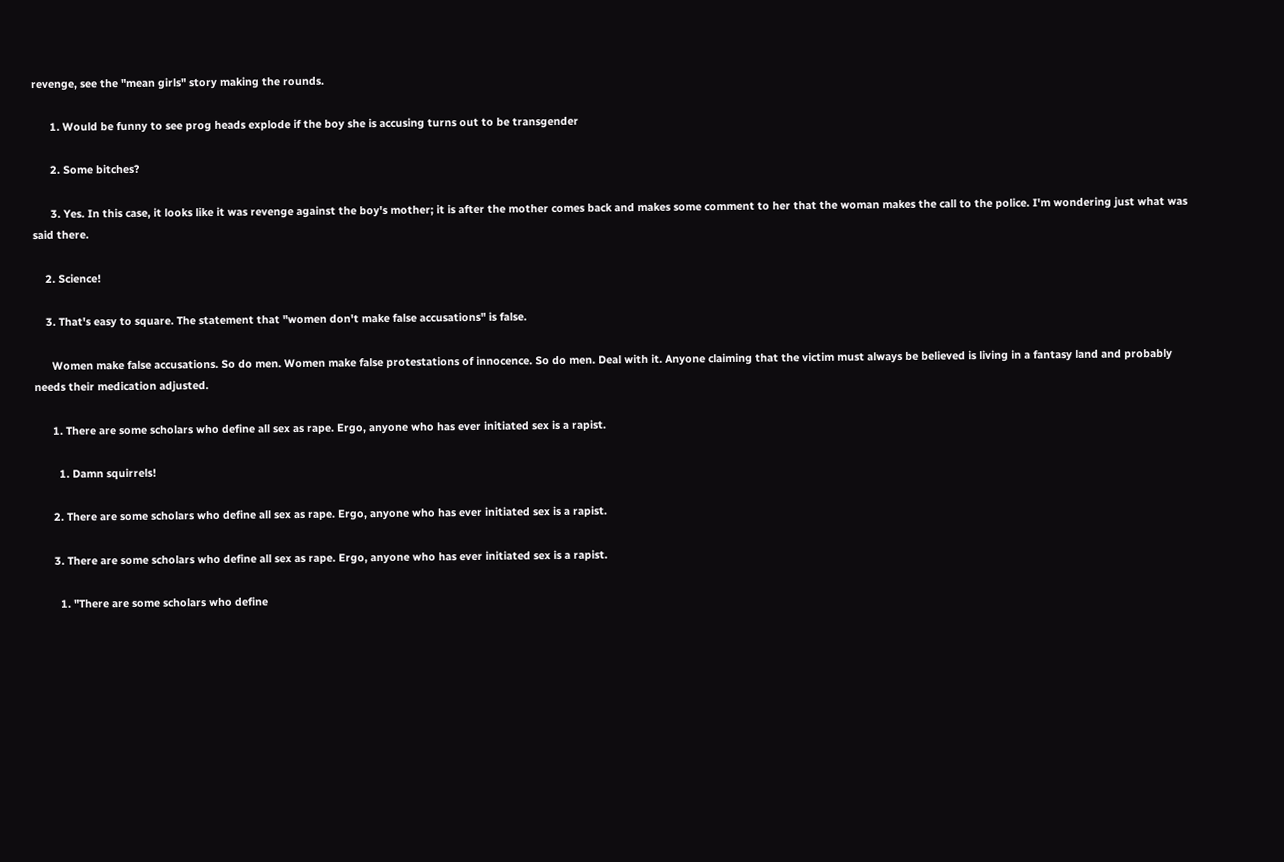revenge, see the "mean girls" story making the rounds.

      1. Would be funny to see prog heads explode if the boy she is accusing turns out to be transgender

      2. Some bitches?

      3. Yes. In this case, it looks like it was revenge against the boy's mother; it is after the mother comes back and makes some comment to her that the woman makes the call to the police. I'm wondering just what was said there.

    2. Science!

    3. That's easy to square. The statement that "women don't make false accusations" is false.

      Women make false accusations. So do men. Women make false protestations of innocence. So do men. Deal with it. Anyone claiming that the victim must always be believed is living in a fantasy land and probably needs their medication adjusted.

      1. There are some scholars who define all sex as rape. Ergo, anyone who has ever initiated sex is a rapist.

        1. Damn squirrels!

      2. There are some scholars who define all sex as rape. Ergo, anyone who has ever initiated sex is a rapist.

      3. There are some scholars who define all sex as rape. Ergo, anyone who has ever initiated sex is a rapist.

        1. "There are some scholars who define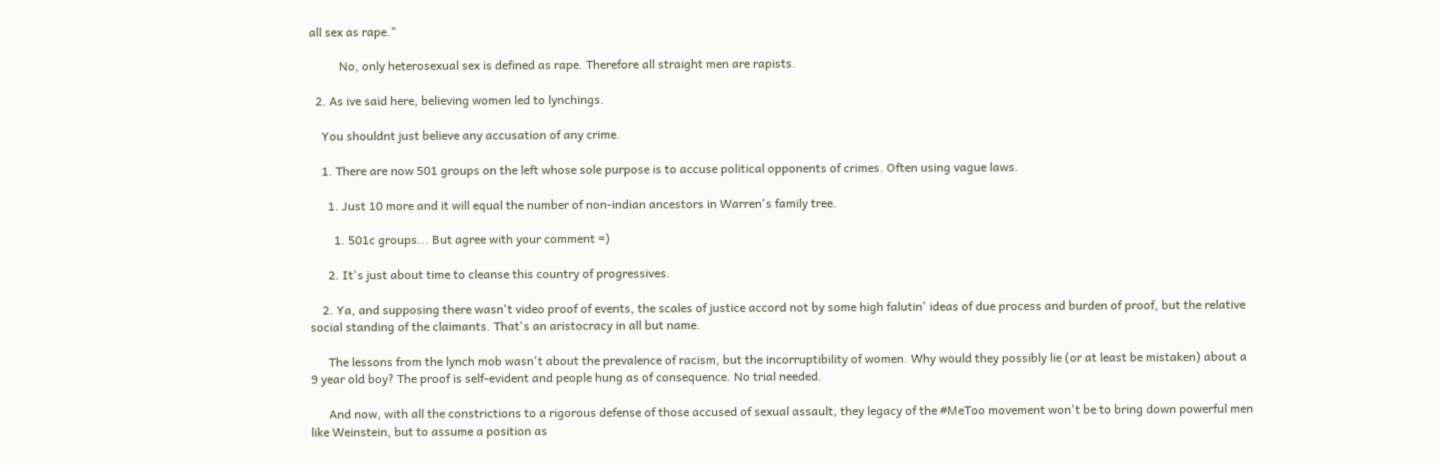all sex as rape."

          No, only heterosexual sex is defined as rape. Therefore all straight men are rapists.

  2. As ive said here, believing women led to lynchings.

    You shouldnt just believe any accusation of any crime.

    1. There are now 501 groups on the left whose sole purpose is to accuse political opponents of crimes. Often using vague laws.

      1. Just 10 more and it will equal the number of non-indian ancestors in Warren's family tree.

        1. 501c groups... But agree with your comment =)

      2. It's just about time to cleanse this country of progressives.

    2. Ya, and supposing there wasn't video proof of events, the scales of justice accord not by some high falutin' ideas of due process and burden of proof, but the relative social standing of the claimants. That's an aristocracy in all but name.

      The lessons from the lynch mob wasn't about the prevalence of racism, but the incorruptibility of women. Why would they possibly lie (or at least be mistaken) about a 9 year old boy? The proof is self-evident and people hung as of consequence. No trial needed.

      And now, with all the constrictions to a rigorous defense of those accused of sexual assault, they legacy of the #MeToo movement won't be to bring down powerful men like Weinstein, but to assume a position as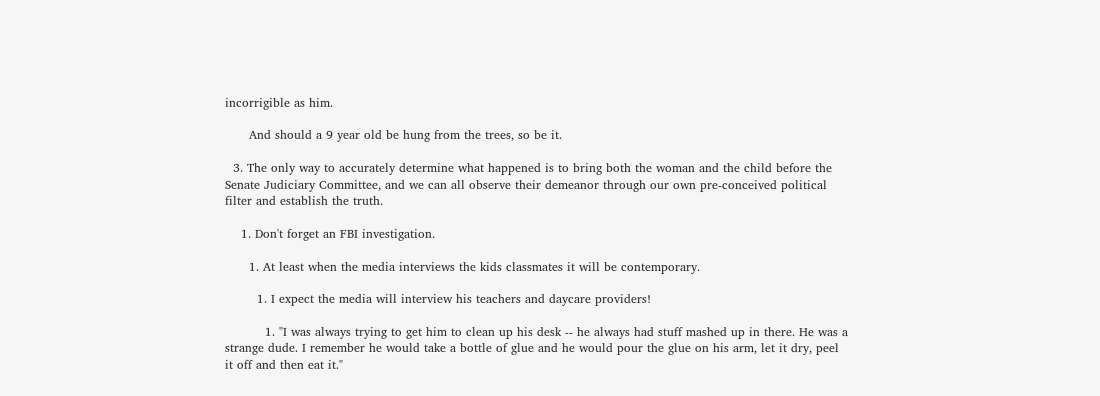incorrigible as him.

      And should a 9 year old be hung from the trees, so be it.

  3. The only way to accurately determine what happened is to bring both the woman and the child before the Senate Judiciary Committee, and we can all observe their demeanor through our own pre-conceived political filter and establish the truth.

    1. Don't forget an FBI investigation.

      1. At least when the media interviews the kids classmates it will be contemporary.

        1. I expect the media will interview his teachers and daycare providers!

          1. "I was always trying to get him to clean up his desk -- he always had stuff mashed up in there. He was a strange dude. I remember he would take a bottle of glue and he would pour the glue on his arm, let it dry, peel it off and then eat it."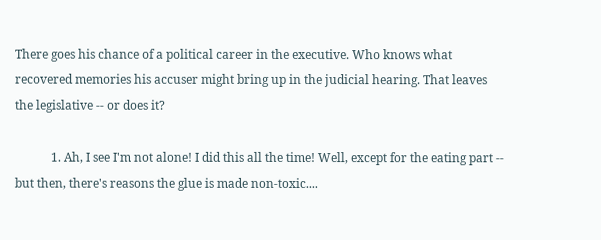There goes his chance of a political career in the executive. Who knows what recovered memories his accuser might bring up in the judicial hearing. That leaves the legislative -- or does it?

            1. Ah, I see I'm not alone! I did this all the time! Well, except for the eating part -- but then, there's reasons the glue is made non-toxic....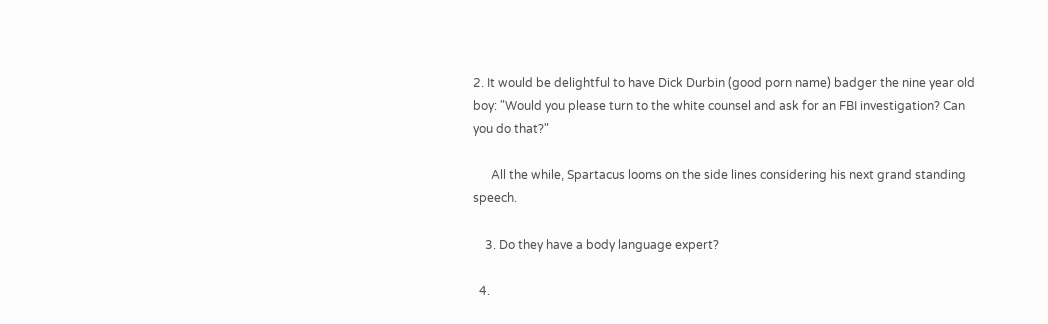2. It would be delightful to have Dick Durbin (good porn name) badger the nine year old boy: "Would you please turn to the white counsel and ask for an FBI investigation? Can you do that?"

      All the while, Spartacus looms on the side lines considering his next grand standing speech.

    3. Do they have a body language expert?

  4.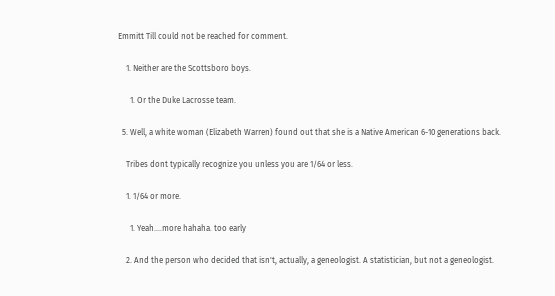Emmitt Till could not be reached for comment.

    1. Neither are the Scottsboro boys.

      1. Or the Duke Lacrosse team.

  5. Well, a white woman (Elizabeth Warren) found out that she is a Native American 6-10 generations back.

    Tribes dont typically recognize you unless you are 1/64 or less.

    1. 1/64 or more.

      1. Yeah....more hahaha. too early

    2. And the person who decided that isn't, actually, a geneologist. A statistician, but not a geneologist.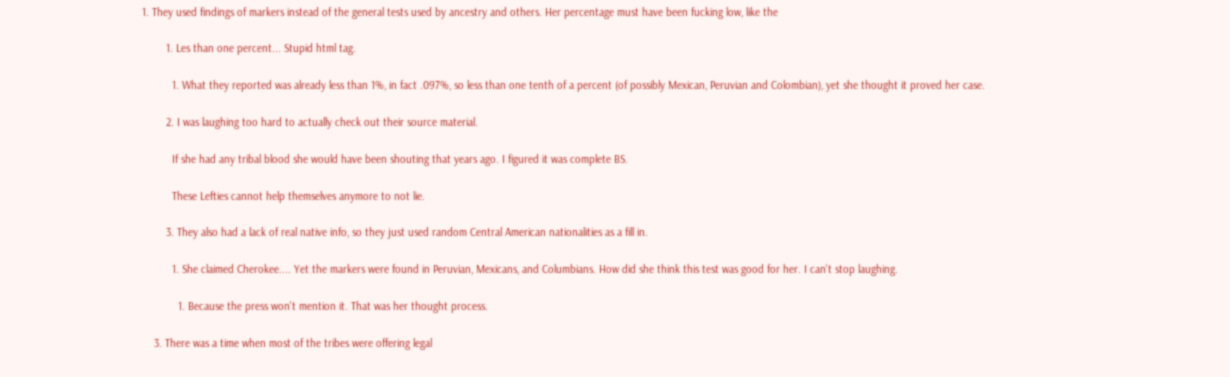1. They used findings of markers instead of the general tests used by ancestry and others. Her percentage must have been fucking low, like the

        1. Les than one percent... Stupid html tag.

          1. What they reported was already less than 1%, in fact .097%, so less than one tenth of a percent (of possibly Mexican, Peruvian and Colombian), yet she thought it proved her case.

        2. I was laughing too hard to actually check out their source material.

          If she had any tribal blood she would have been shouting that years ago. I figured it was complete BS.

          These Lefties cannot help themselves anymore to not lie.

        3. They also had a lack of real native info, so they just used random Central American nationalities as a fill in.

          1. She claimed Cherokee.... Yet the markers were found in Peruvian, Mexicans, and Columbians. How did she think this test was good for her. I can't stop laughing.

            1. Because the press won't mention it. That was her thought process.

    3. There was a time when most of the tribes were offering legal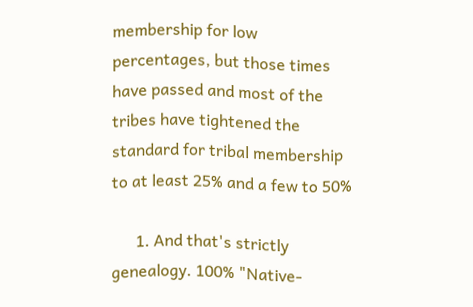membership for low percentages, but those times have passed and most of the tribes have tightened the standard for tribal membership to at least 25% and a few to 50%

      1. And that's strictly genealogy. 100% "Native-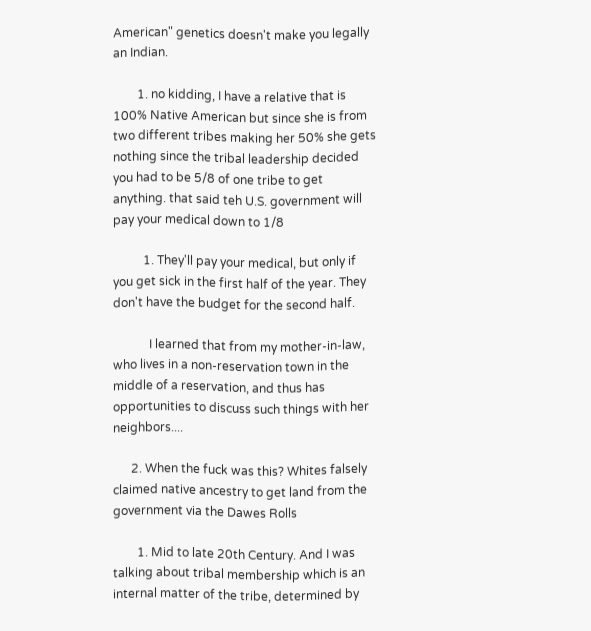American" genetics doesn't make you legally an Indian.

        1. no kidding, I have a relative that is 100% Native American but since she is from two different tribes making her 50% she gets nothing since the tribal leadership decided you had to be 5/8 of one tribe to get anything. that said teh U.S. government will pay your medical down to 1/8

          1. They'll pay your medical, but only if you get sick in the first half of the year. They don't have the budget for the second half.

            I learned that from my mother-in-law, who lives in a non-reservation town in the middle of a reservation, and thus has opportunities to discuss such things with her neighbors....

      2. When the fuck was this? Whites falsely claimed native ancestry to get land from the government via the Dawes Rolls

        1. Mid to late 20th Century. And I was talking about tribal membership which is an internal matter of the tribe, determined by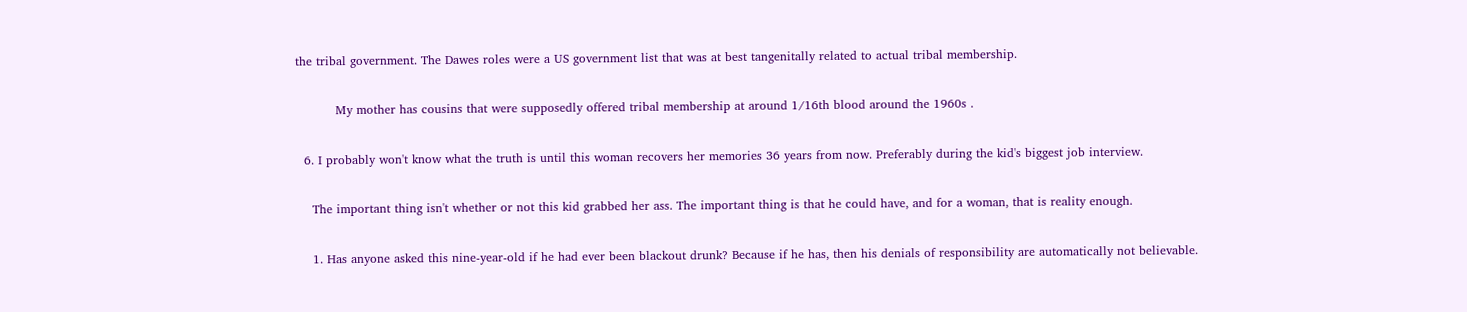the tribal government. The Dawes roles were a US government list that was at best tangenitally related to actual tribal membership.

          My mother has cousins that were supposedly offered tribal membership at around 1/16th blood around the 1960s .

  6. I probably won't know what the truth is until this woman recovers her memories 36 years from now. Preferably during the kid's biggest job interview.

    The important thing isn't whether or not this kid grabbed her ass. The important thing is that he could have, and for a woman, that is reality enough.

    1. Has anyone asked this nine-year-old if he had ever been blackout drunk? Because if he has, then his denials of responsibility are automatically not believable.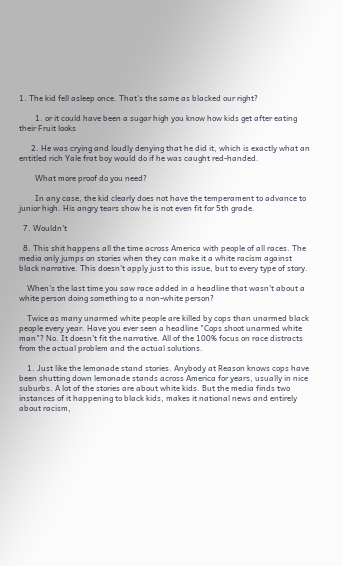1. The kid fell asleep once. That's the same as blacked our right?

        1. or it could have been a sugar high you know how kids get after eating their Fruit looks

      2. He was crying and loudly denying that he did it, which is exactly what an entitled rich Yale frat boy would do if he was caught red-handed.

        What more proof do you need?

        In any case, the kid clearly does not have the temperament to advance to junior high. His angry tears show he is not even fit for 5th grade.

  7. Wouldn't

  8. This shit happens all the time across America with people of all races. The media only jumps on stories when they can make it a white racism against black narrative. This doesn't apply just to this issue, but to every type of story.

    When's the last time you saw race added in a headline that wasn't about a white person doing something to a non-white person?

    Twice as many unarmed white people are killed by cops than unarmed black people every year. Have you ever seen a headline "Cops shoot unarmed white man"? No. It doesn't fit the narrative. All of the 100% focus on race distracts from the actual problem and the actual solutions.

    1. Just like the lemonade stand stories. Anybody at Reason knows cops have been shutting down lemonade stands across America for years, usually in nice suburbs. A lot of the stories are about white kids. But the media finds two instances of it happening to black kids, makes it national news and entirely about racism,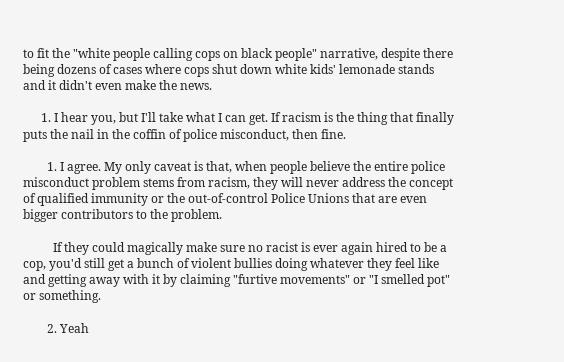to fit the "white people calling cops on black people" narrative, despite there being dozens of cases where cops shut down white kids' lemonade stands and it didn't even make the news.

      1. I hear you, but I'll take what I can get. If racism is the thing that finally puts the nail in the coffin of police misconduct, then fine.

        1. I agree. My only caveat is that, when people believe the entire police misconduct problem stems from racism, they will never address the concept of qualified immunity or the out-of-control Police Unions that are even bigger contributors to the problem.

          If they could magically make sure no racist is ever again hired to be a cop, you'd still get a bunch of violent bullies doing whatever they feel like and getting away with it by claiming "furtive movements" or "I smelled pot" or something.

        2. Yeah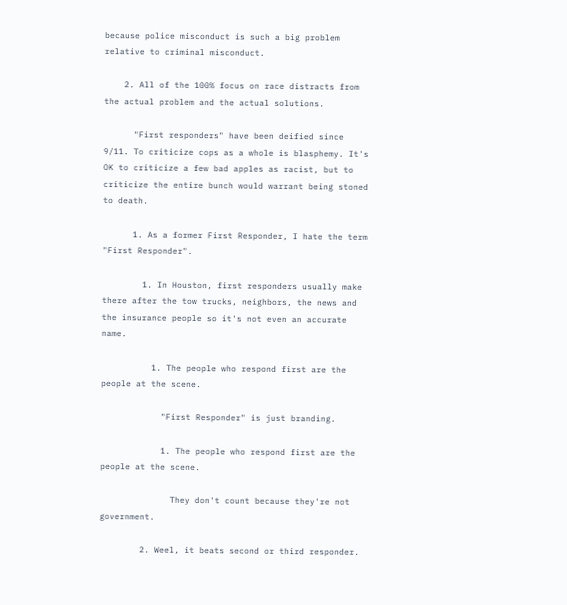because police misconduct is such a big problem relative to criminal misconduct.

    2. All of the 100% focus on race distracts from the actual problem and the actual solutions.

      "First responders" have been deified since 9/11. To criticize cops as a whole is blasphemy. It's OK to criticize a few bad apples as racist, but to criticize the entire bunch would warrant being stoned to death.

      1. As a former First Responder, I hate the term "First Responder".

        1. In Houston, first responders usually make there after the tow trucks, neighbors, the news and the insurance people so it's not even an accurate name.

          1. The people who respond first are the people at the scene.

            "First Responder" is just branding.

            1. The people who respond first are the people at the scene.

              They don't count because they're not government.

        2. Weel, it beats second or third responder.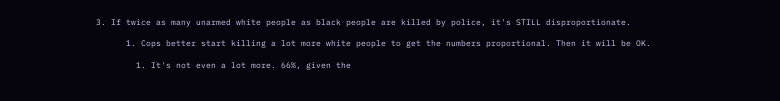3. If twice as many unarmed white people as black people are killed by police, it's STILL disproportionate.

      1. Cops better start killing a lot more white people to get the numbers proportional. Then it will be OK.

        1. It's not even a lot more. 66%, given the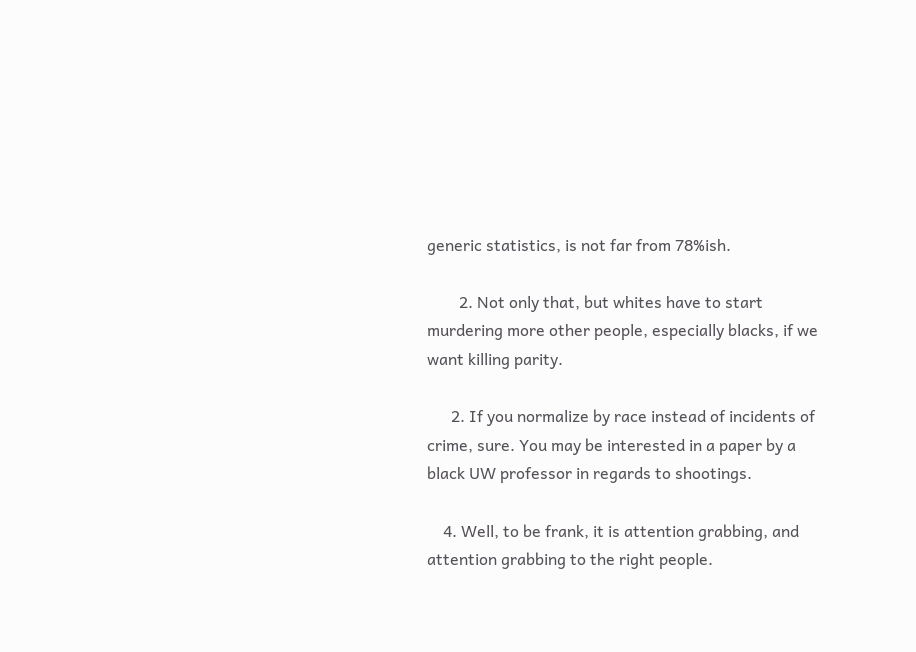generic statistics, is not far from 78%ish.

        2. Not only that, but whites have to start murdering more other people, especially blacks, if we want killing parity.

      2. If you normalize by race instead of incidents of crime, sure. You may be interested in a paper by a black UW professor in regards to shootings.

    4. Well, to be frank, it is attention grabbing, and attention grabbing to the right people.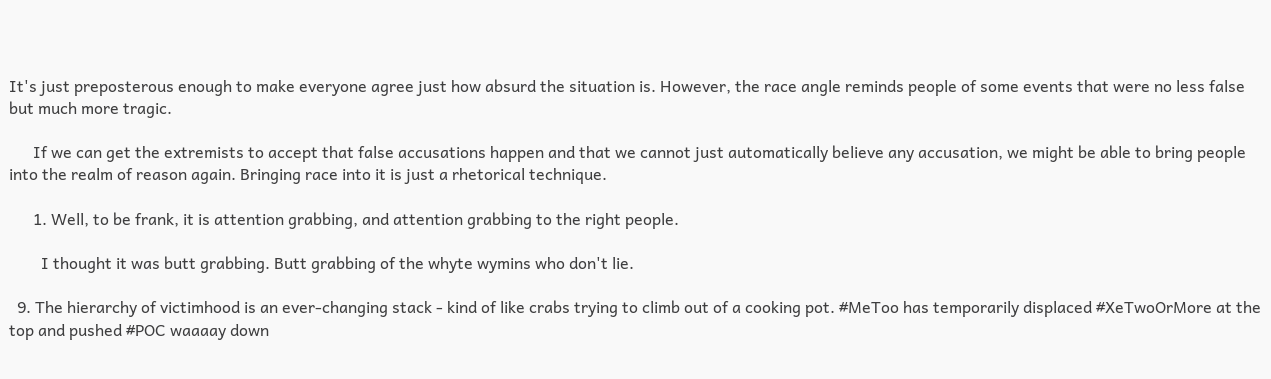It's just preposterous enough to make everyone agree just how absurd the situation is. However, the race angle reminds people of some events that were no less false but much more tragic.

      If we can get the extremists to accept that false accusations happen and that we cannot just automatically believe any accusation, we might be able to bring people into the realm of reason again. Bringing race into it is just a rhetorical technique.

      1. Well, to be frank, it is attention grabbing, and attention grabbing to the right people.

        I thought it was butt grabbing. Butt grabbing of the whyte wymins who don't lie.

  9. The hierarchy of victimhood is an ever-changing stack - kind of like crabs trying to climb out of a cooking pot. #MeToo has temporarily displaced #XeTwoOrMore at the top and pushed #POC waaaay down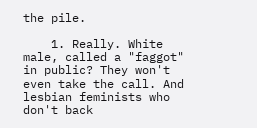the pile.

    1. Really. White male, called a "faggot" in public? They won't even take the call. And lesbian feminists who don't back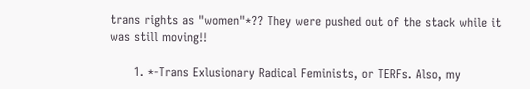trans rights as "women"*?? They were pushed out of the stack while it was still moving!!

      1. *-Trans Exlusionary Radical Feminists, or TERFs. Also, my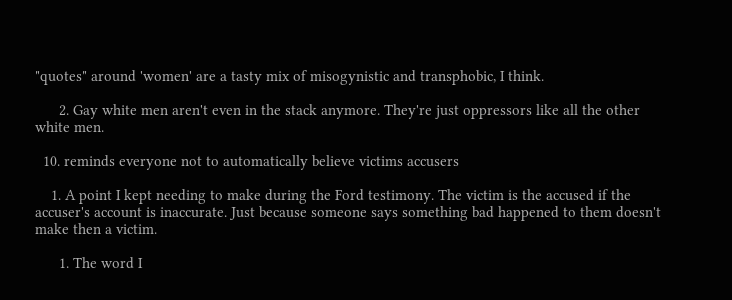"quotes" around 'women' are a tasty mix of misogynistic and transphobic, I think.

      2. Gay white men aren't even in the stack anymore. They're just oppressors like all the other white men.

  10. reminds everyone not to automatically believe victims accusers

    1. A point I kept needing to make during the Ford testimony. The victim is the accused if the accuser's account is inaccurate. Just because someone says something bad happened to them doesn't make then a victim.

      1. The word I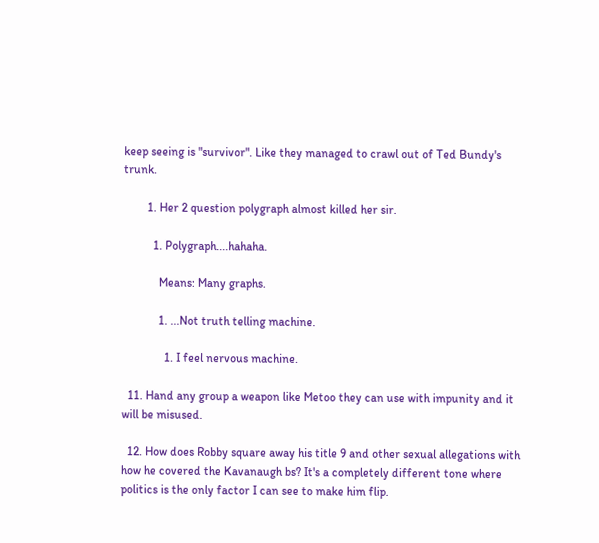keep seeing is "survivor". Like they managed to crawl out of Ted Bundy's trunk.

        1. Her 2 question polygraph almost killed her sir.

          1. Polygraph....hahaha.

            Means: Many graphs.

            1. ...Not truth telling machine.

              1. I feel nervous machine.

  11. Hand any group a weapon like Metoo they can use with impunity and it will be misused.

  12. How does Robby square away his title 9 and other sexual allegations with how he covered the Kavanaugh bs? It's a completely different tone where politics is the only factor I can see to make him flip.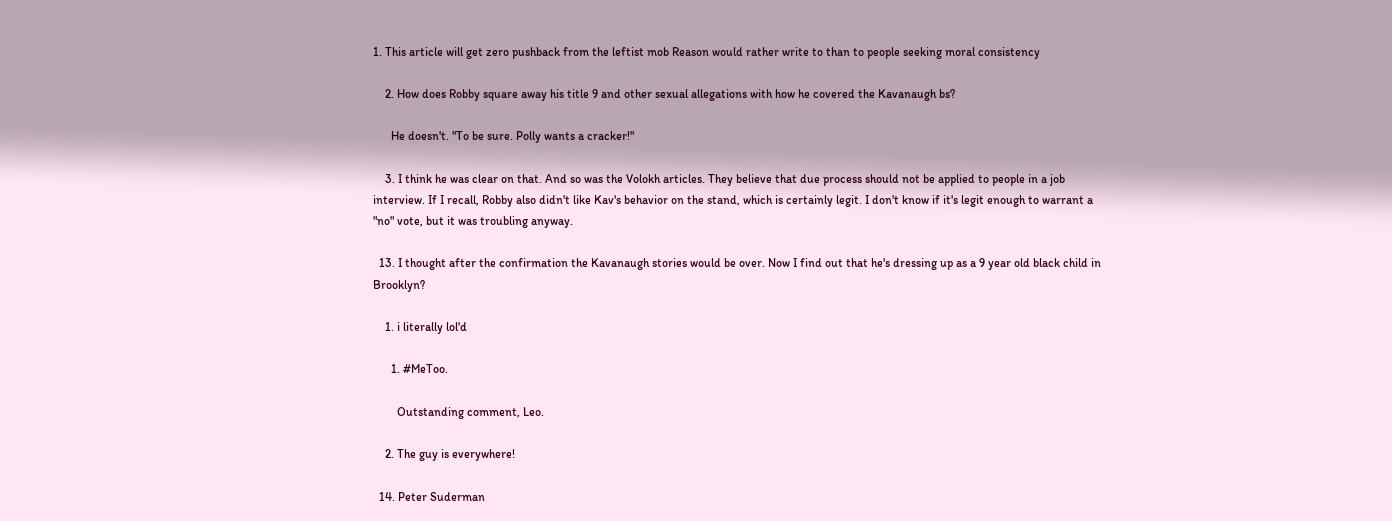1. This article will get zero pushback from the leftist mob Reason would rather write to than to people seeking moral consistency

    2. How does Robby square away his title 9 and other sexual allegations with how he covered the Kavanaugh bs?

      He doesn't. "To be sure. Polly wants a cracker!"

    3. I think he was clear on that. And so was the Volokh articles. They believe that due process should not be applied to people in a job interview. If I recall, Robby also didn't like Kav's behavior on the stand, which is certainly legit. I don't know if it's legit enough to warrant a "no" vote, but it was troubling anyway.

  13. I thought after the confirmation the Kavanaugh stories would be over. Now I find out that he's dressing up as a 9 year old black child in Brooklyn?

    1. i literally lol'd

      1. #MeToo.

        Outstanding comment, Leo.

    2. The guy is everywhere!

  14. Peter Suderman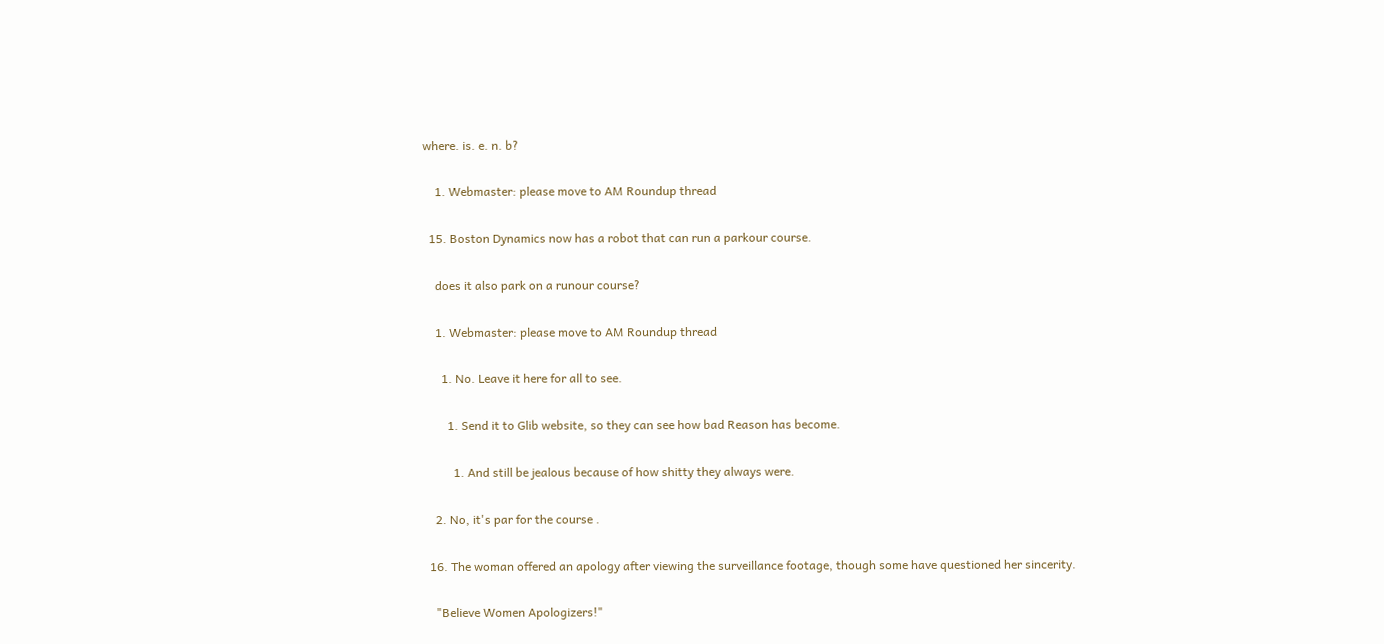where. is. e. n. b?

    1. Webmaster: please move to AM Roundup thread

  15. Boston Dynamics now has a robot that can run a parkour course.

    does it also park on a runour course?

    1. Webmaster: please move to AM Roundup thread

      1. No. Leave it here for all to see.

        1. Send it to Glib website, so they can see how bad Reason has become.

          1. And still be jealous because of how shitty they always were.

    2. No, it's par for the course .

  16. The woman offered an apology after viewing the surveillance footage, though some have questioned her sincerity.

    "Believe Women Apologizers!"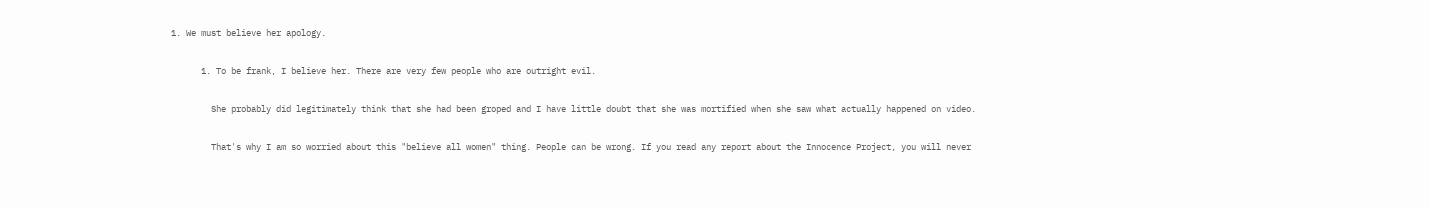1. We must believe her apology.

      1. To be frank, I believe her. There are very few people who are outright evil.

        She probably did legitimately think that she had been groped and I have little doubt that she was mortified when she saw what actually happened on video.

        That's why I am so worried about this "believe all women" thing. People can be wrong. If you read any report about the Innocence Project, you will never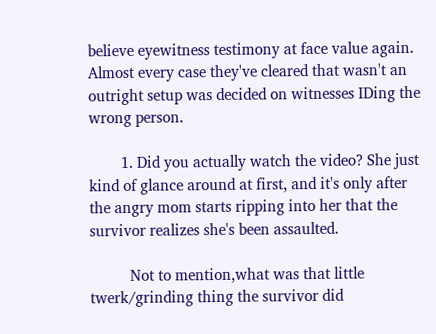believe eyewitness testimony at face value again. Almost every case they've cleared that wasn't an outright setup was decided on witnesses IDing the wrong person.

        1. Did you actually watch the video? She just kind of glance around at first, and it's only after the angry mom starts ripping into her that the survivor realizes she's been assaulted.

          Not to mention,what was that little twerk/grinding thing the survivor did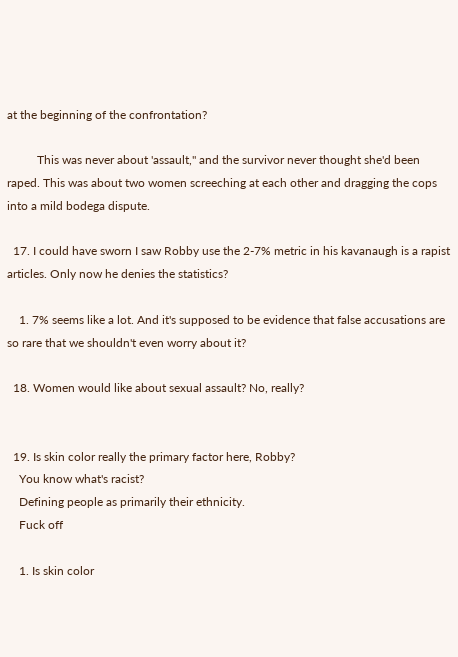at the beginning of the confrontation?

          This was never about 'assault," and the survivor never thought she'd been raped. This was about two women screeching at each other and dragging the cops into a mild bodega dispute.

  17. I could have sworn I saw Robby use the 2-7% metric in his kavanaugh is a rapist articles. Only now he denies the statistics?

    1. 7% seems like a lot. And it's supposed to be evidence that false accusations are so rare that we shouldn't even worry about it?

  18. Women would like about sexual assault? No, really?


  19. Is skin color really the primary factor here, Robby?
    You know what's racist?
    Defining people as primarily their ethnicity.
    Fuck off

    1. Is skin color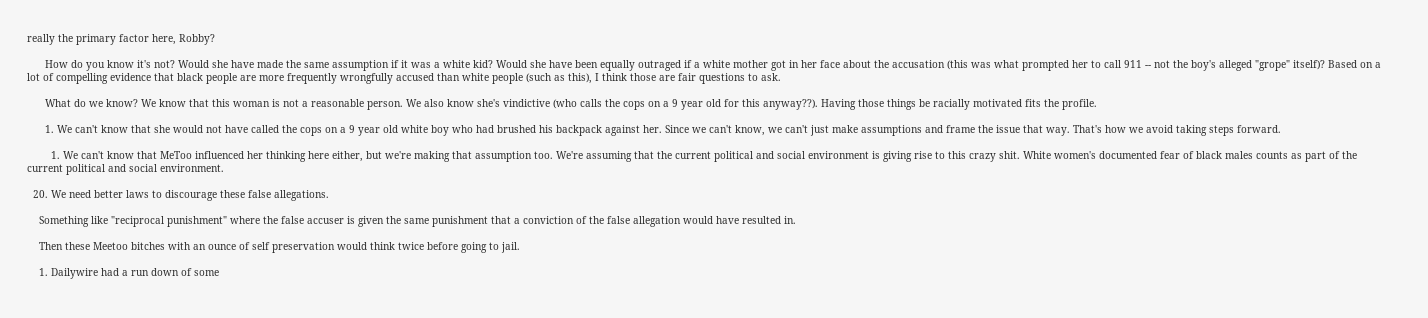really the primary factor here, Robby?

      How do you know it's not? Would she have made the same assumption if it was a white kid? Would she have been equally outraged if a white mother got in her face about the accusation (this was what prompted her to call 911 -- not the boy's alleged "grope" itself)? Based on a lot of compelling evidence that black people are more frequently wrongfully accused than white people (such as this), I think those are fair questions to ask.

      What do we know? We know that this woman is not a reasonable person. We also know she's vindictive (who calls the cops on a 9 year old for this anyway??). Having those things be racially motivated fits the profile.

      1. We can't know that she would not have called the cops on a 9 year old white boy who had brushed his backpack against her. Since we can't know, we can't just make assumptions and frame the issue that way. That's how we avoid taking steps forward.

        1. We can't know that MeToo influenced her thinking here either, but we're making that assumption too. We're assuming that the current political and social environment is giving rise to this crazy shit. White women's documented fear of black males counts as part of the current political and social environment.

  20. We need better laws to discourage these false allegations.

    Something like "reciprocal punishment" where the false accuser is given the same punishment that a conviction of the false allegation would have resulted in.

    Then these Meetoo bitches with an ounce of self preservation would think twice before going to jail.

    1. Dailywire had a run down of some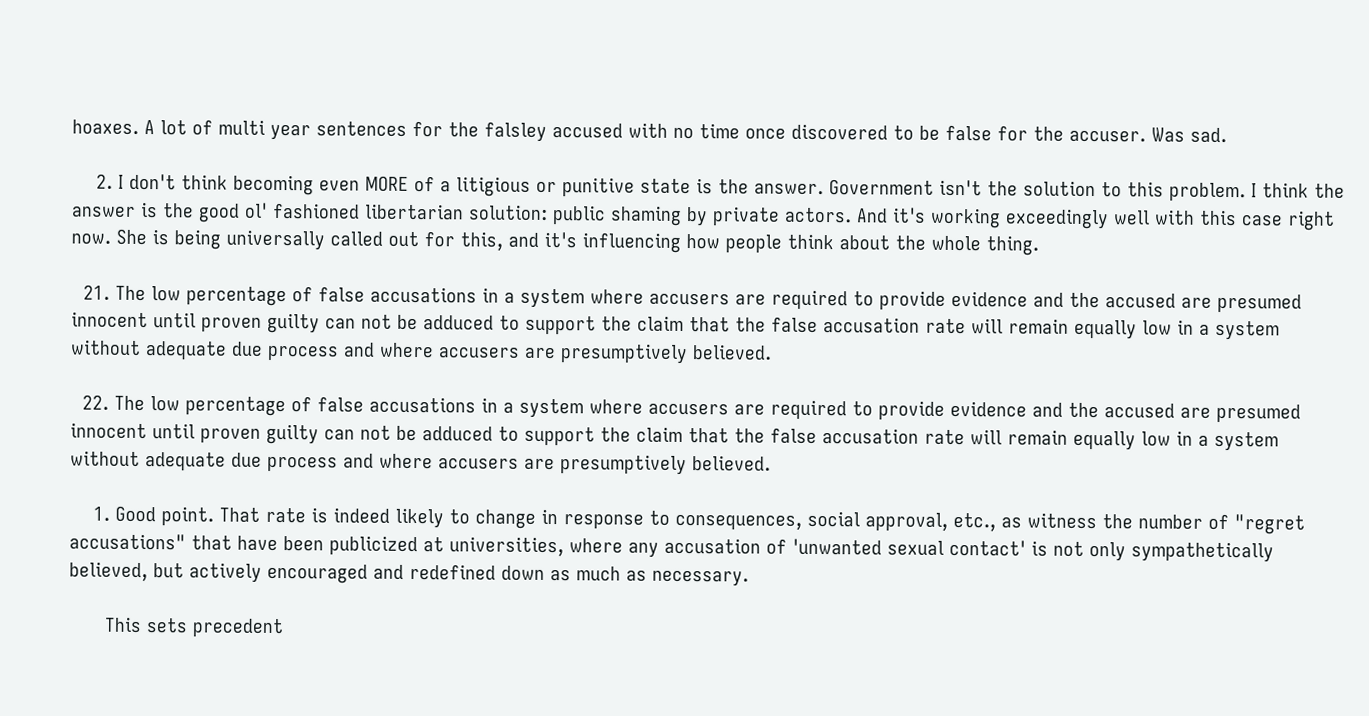hoaxes. A lot of multi year sentences for the falsley accused with no time once discovered to be false for the accuser. Was sad.

    2. I don't think becoming even MORE of a litigious or punitive state is the answer. Government isn't the solution to this problem. I think the answer is the good ol' fashioned libertarian solution: public shaming by private actors. And it's working exceedingly well with this case right now. She is being universally called out for this, and it's influencing how people think about the whole thing.

  21. The low percentage of false accusations in a system where accusers are required to provide evidence and the accused are presumed innocent until proven guilty can not be adduced to support the claim that the false accusation rate will remain equally low in a system without adequate due process and where accusers are presumptively believed.

  22. The low percentage of false accusations in a system where accusers are required to provide evidence and the accused are presumed innocent until proven guilty can not be adduced to support the claim that the false accusation rate will remain equally low in a system without adequate due process and where accusers are presumptively believed.

    1. Good point. That rate is indeed likely to change in response to consequences, social approval, etc., as witness the number of "regret accusations" that have been publicized at universities, where any accusation of 'unwanted sexual contact' is not only sympathetically believed, but actively encouraged and redefined down as much as necessary.

      This sets precedent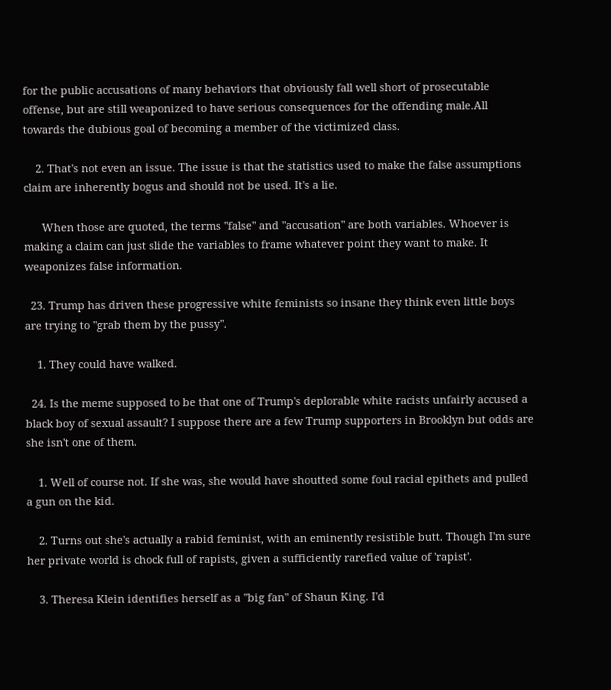for the public accusations of many behaviors that obviously fall well short of prosecutable offense, but are still weaponized to have serious consequences for the offending male.All towards the dubious goal of becoming a member of the victimized class.

    2. That's not even an issue. The issue is that the statistics used to make the false assumptions claim are inherently bogus and should not be used. It's a lie.

      When those are quoted, the terms "false" and "accusation" are both variables. Whoever is making a claim can just slide the variables to frame whatever point they want to make. It weaponizes false information.

  23. Trump has driven these progressive white feminists so insane they think even little boys are trying to "grab them by the pussy".

    1. They could have walked.

  24. Is the meme supposed to be that one of Trump's deplorable white racists unfairly accused a black boy of sexual assault? I suppose there are a few Trump supporters in Brooklyn but odds are she isn't one of them.

    1. Well of course not. If she was, she would have shoutted some foul racial epithets and pulled a gun on the kid.

    2. Turns out she's actually a rabid feminist, with an eminently resistible butt. Though I'm sure her private world is chock full of rapists, given a sufficiently rarefied value of 'rapist'.

    3. Theresa Klein identifies herself as a "big fan" of Shaun King. I'd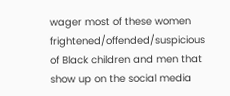wager most of these women frightened/offended/suspicious of Black children and men that show up on the social media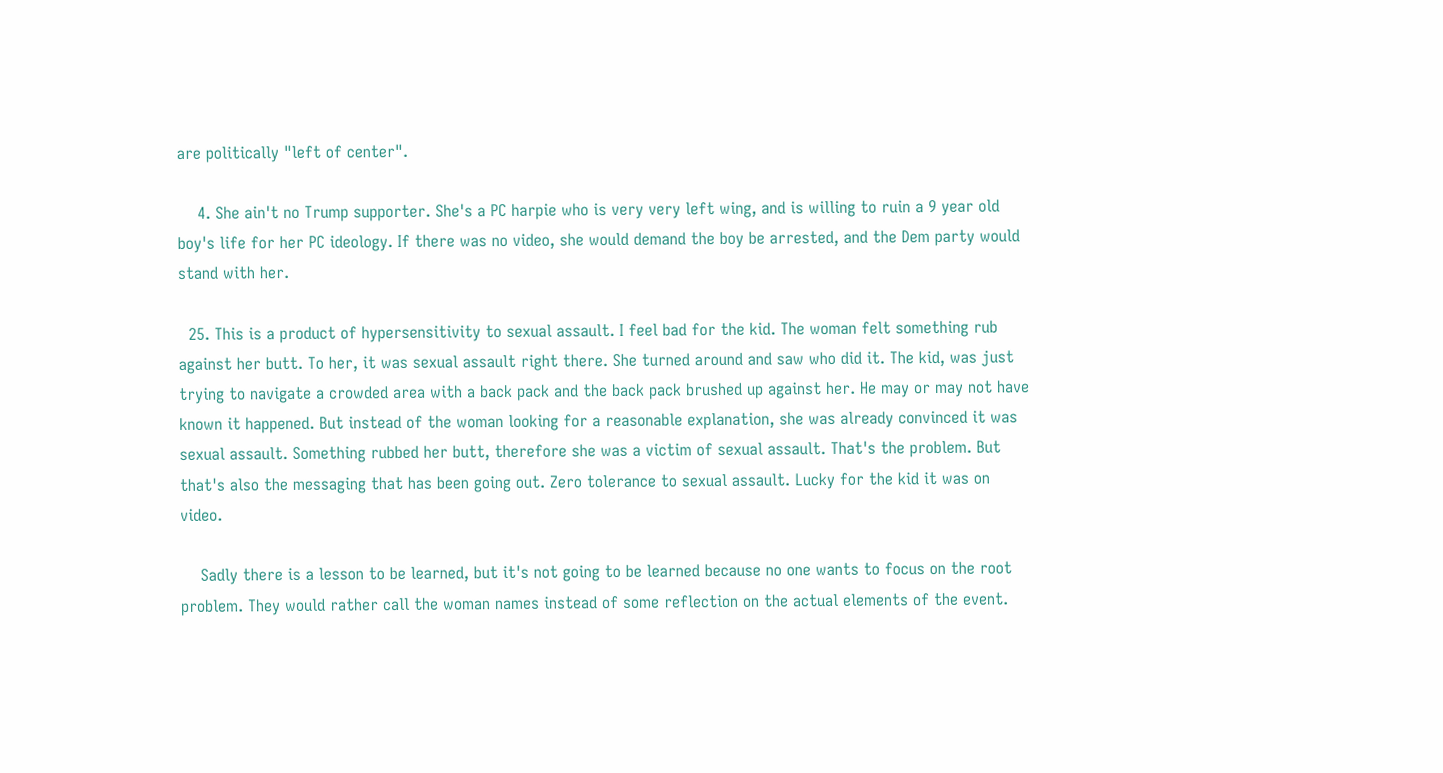are politically "left of center".

    4. She ain't no Trump supporter. She's a PC harpie who is very very left wing, and is willing to ruin a 9 year old boy's life for her PC ideology. If there was no video, she would demand the boy be arrested, and the Dem party would stand with her.

  25. This is a product of hypersensitivity to sexual assault. I feel bad for the kid. The woman felt something rub against her butt. To her, it was sexual assault right there. She turned around and saw who did it. The kid, was just trying to navigate a crowded area with a back pack and the back pack brushed up against her. He may or may not have known it happened. But instead of the woman looking for a reasonable explanation, she was already convinced it was sexual assault. Something rubbed her butt, therefore she was a victim of sexual assault. That's the problem. But that's also the messaging that has been going out. Zero tolerance to sexual assault. Lucky for the kid it was on video.

    Sadly there is a lesson to be learned, but it's not going to be learned because no one wants to focus on the root problem. They would rather call the woman names instead of some reflection on the actual elements of the event.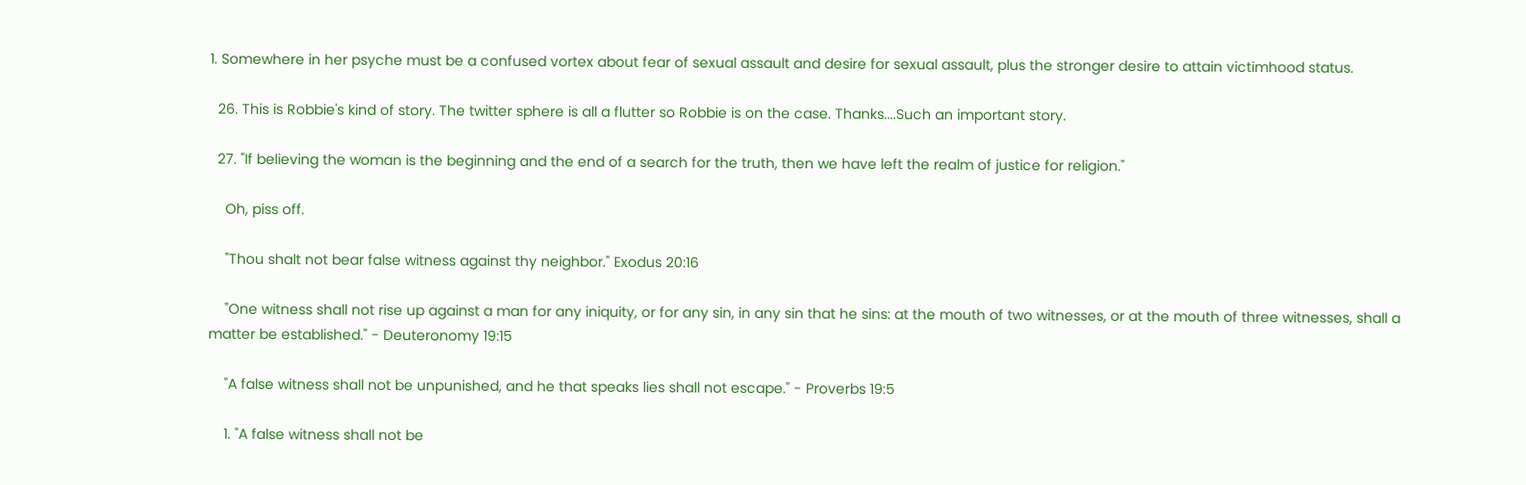1. Somewhere in her psyche must be a confused vortex about fear of sexual assault and desire for sexual assault, plus the stronger desire to attain victimhood status.

  26. This is Robbie's kind of story. The twitter sphere is all a flutter so Robbie is on the case. Thanks....Such an important story.

  27. "If believing the woman is the beginning and the end of a search for the truth, then we have left the realm of justice for religion."

    Oh, piss off.

    "Thou shalt not bear false witness against thy neighbor." Exodus 20:16

    "One witness shall not rise up against a man for any iniquity, or for any sin, in any sin that he sins: at the mouth of two witnesses, or at the mouth of three witnesses, shall a matter be established." - Deuteronomy 19:15

    "A false witness shall not be unpunished, and he that speaks lies shall not escape." - Proverbs 19:5

    1. "A false witness shall not be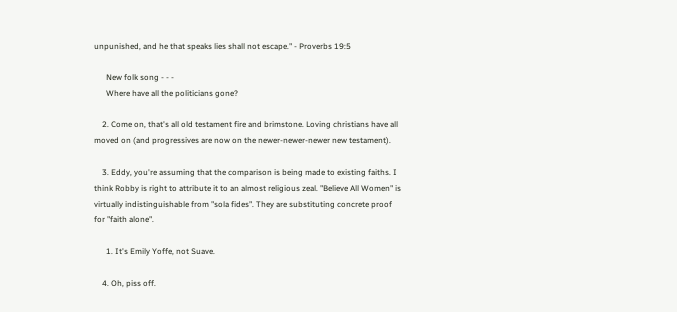unpunished, and he that speaks lies shall not escape." - Proverbs 19:5

      New folk song - - -
      Where have all the politicians gone?

    2. Come on, that's all old testament fire and brimstone. Loving christians have all moved on (and progressives are now on the newer-newer-newer new testament).

    3. Eddy, you're assuming that the comparison is being made to existing faiths. I think Robby is right to attribute it to an almost religious zeal. "Believe All Women" is virtually indistinguishable from "sola fides". They are substituting concrete proof for "faith alone".

      1. It's Emily Yoffe, not Suave.

    4. Oh, piss off.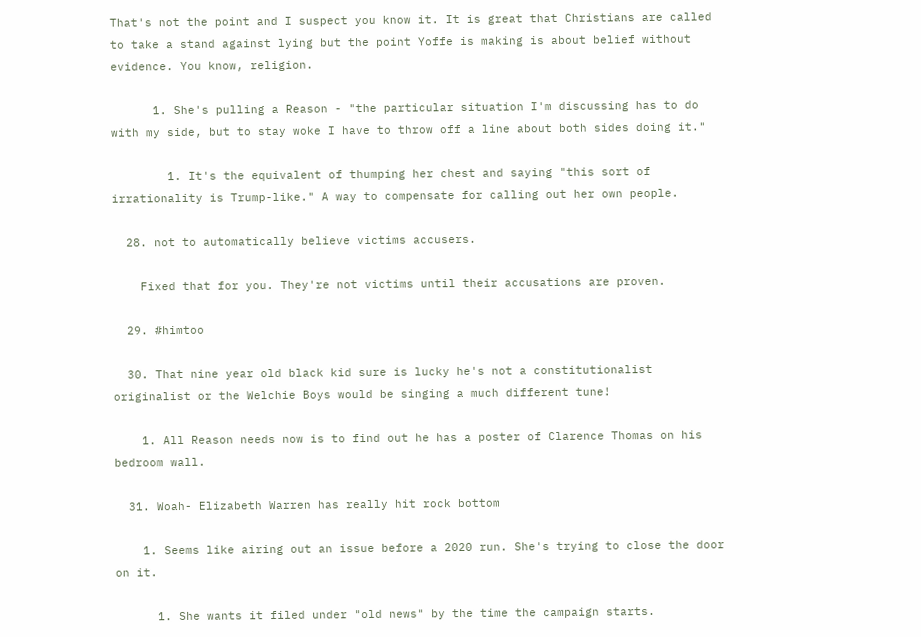That's not the point and I suspect you know it. It is great that Christians are called to take a stand against lying but the point Yoffe is making is about belief without evidence. You know, religion.

      1. She's pulling a Reason - "the particular situation I'm discussing has to do with my side, but to stay woke I have to throw off a line about both sides doing it."

        1. It's the equivalent of thumping her chest and saying "this sort of irrationality is Trump-like." A way to compensate for calling out her own people.

  28. not to automatically believe victims accusers.

    Fixed that for you. They're not victims until their accusations are proven.

  29. #himtoo

  30. That nine year old black kid sure is lucky he's not a constitutionalist originalist or the Welchie Boys would be singing a much different tune!

    1. All Reason needs now is to find out he has a poster of Clarence Thomas on his bedroom wall.

  31. Woah- Elizabeth Warren has really hit rock bottom

    1. Seems like airing out an issue before a 2020 run. She's trying to close the door on it.

      1. She wants it filed under "old news" by the time the campaign starts.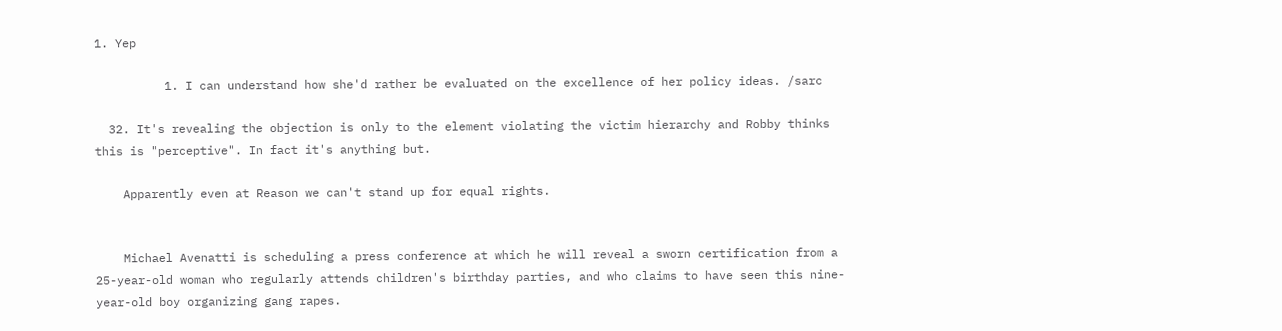1. Yep

          1. I can understand how she'd rather be evaluated on the excellence of her policy ideas. /sarc

  32. It's revealing the objection is only to the element violating the victim hierarchy and Robby thinks this is "perceptive". In fact it's anything but.

    Apparently even at Reason we can't stand up for equal rights.


    Michael Avenatti is scheduling a press conference at which he will reveal a sworn certification from a 25-year-old woman who regularly attends children's birthday parties, and who claims to have seen this nine-year-old boy organizing gang rapes.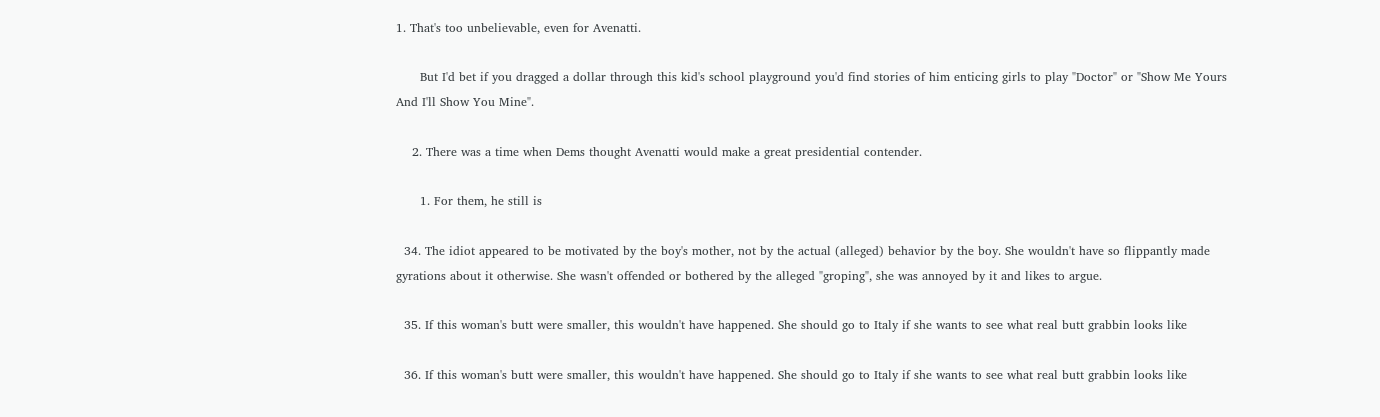1. That's too unbelievable, even for Avenatti.

      But I'd bet if you dragged a dollar through this kid's school playground you'd find stories of him enticing girls to play "Doctor" or "Show Me Yours And I'll Show You Mine".

    2. There was a time when Dems thought Avenatti would make a great presidential contender.

      1. For them, he still is

  34. The idiot appeared to be motivated by the boy's mother, not by the actual (alleged) behavior by the boy. She wouldn't have so flippantly made gyrations about it otherwise. She wasn't offended or bothered by the alleged "groping", she was annoyed by it and likes to argue.

  35. If this woman's butt were smaller, this wouldn't have happened. She should go to Italy if she wants to see what real butt grabbin looks like

  36. If this woman's butt were smaller, this wouldn't have happened. She should go to Italy if she wants to see what real butt grabbin looks like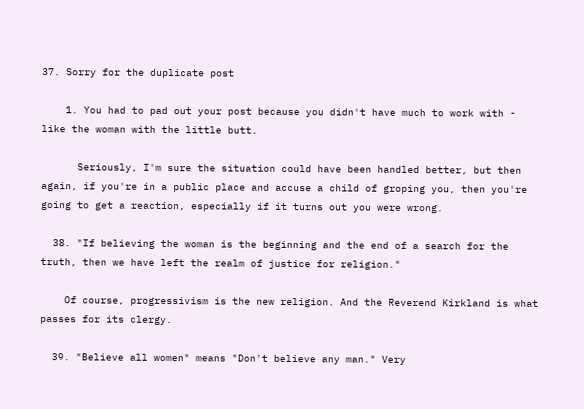37. Sorry for the duplicate post

    1. You had to pad out your post because you didn't have much to work with - like the woman with the little butt.

      Seriously, I'm sure the situation could have been handled better, but then again, if you're in a public place and accuse a child of groping you, then you're going to get a reaction, especially if it turns out you were wrong.

  38. "If believing the woman is the beginning and the end of a search for the truth, then we have left the realm of justice for religion."

    Of course, progressivism is the new religion. And the Reverend Kirkland is what passes for its clergy.

  39. "Believe all women" means "Don't believe any man." Very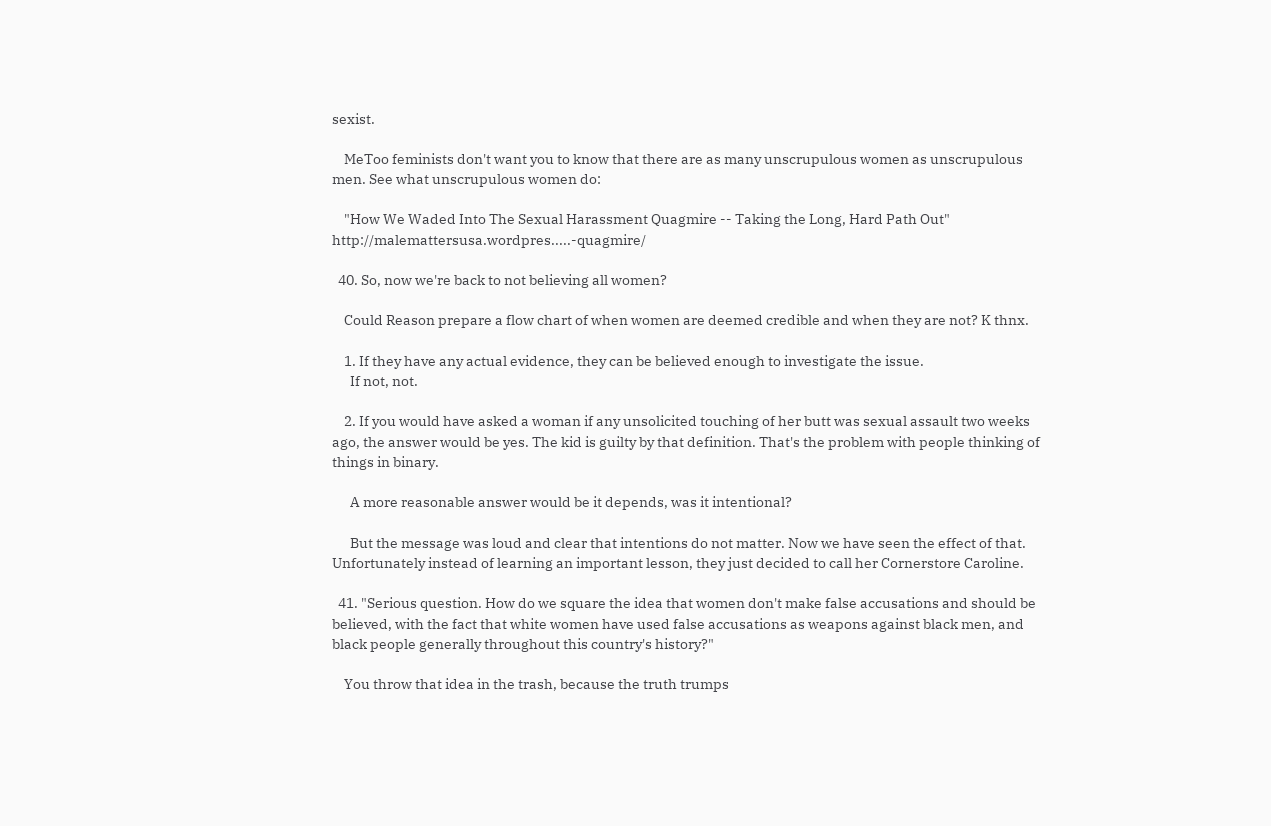sexist.

    MeToo feminists don't want you to know that there are as many unscrupulous women as unscrupulous men. See what unscrupulous women do:

    "How We Waded Into The Sexual Harassment Quagmire -- Taking the Long, Hard Path Out" http://malemattersusa.wordpres.....-quagmire/

  40. So, now we're back to not believing all women?

    Could Reason prepare a flow chart of when women are deemed credible and when they are not? K thnx.

    1. If they have any actual evidence, they can be believed enough to investigate the issue.
      If not, not.

    2. If you would have asked a woman if any unsolicited touching of her butt was sexual assault two weeks ago, the answer would be yes. The kid is guilty by that definition. That's the problem with people thinking of things in binary.

      A more reasonable answer would be it depends, was it intentional?

      But the message was loud and clear that intentions do not matter. Now we have seen the effect of that. Unfortunately instead of learning an important lesson, they just decided to call her Cornerstore Caroline.

  41. "Serious question. How do we square the idea that women don't make false accusations and should be believed, with the fact that white women have used false accusations as weapons against black men, and black people generally throughout this country's history?"

    You throw that idea in the trash, because the truth trumps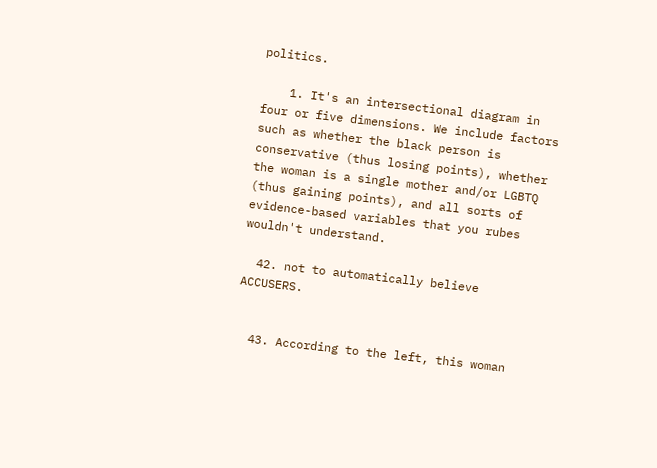politics.

    1. It's an intersectional diagram in four or five dimensions. We include factors such as whether the black person is conservative (thus losing points), whether the woman is a single mother and/or LGBTQ (thus gaining points), and all sorts of evidence-based variables that you rubes wouldn't understand.

  42. not to automatically believe ACCUSERS.


  43. According to the left, this woman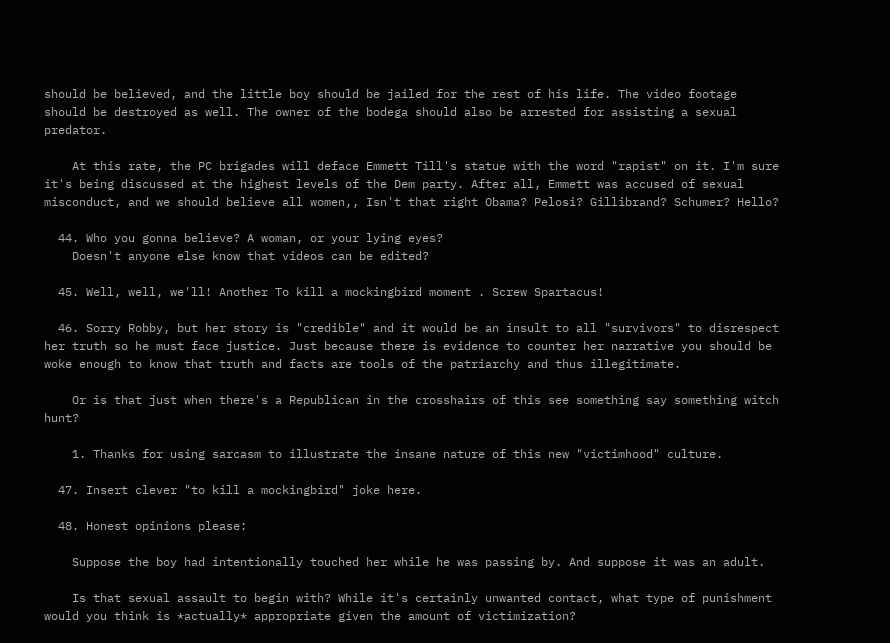should be believed, and the little boy should be jailed for the rest of his life. The video footage should be destroyed as well. The owner of the bodega should also be arrested for assisting a sexual predator.

    At this rate, the PC brigades will deface Emmett Till's statue with the word "rapist" on it. I'm sure it's being discussed at the highest levels of the Dem party. After all, Emmett was accused of sexual misconduct, and we should believe all women,, Isn't that right Obama? Pelosi? Gillibrand? Schumer? Hello?

  44. Who you gonna believe? A woman, or your lying eyes?
    Doesn't anyone else know that videos can be edited?

  45. Well, well, we'll! Another To kill a mockingbird moment . Screw Spartacus!

  46. Sorry Robby, but her story is "credible" and it would be an insult to all "survivors" to disrespect her truth so he must face justice. Just because there is evidence to counter her narrative you should be woke enough to know that truth and facts are tools of the patriarchy and thus illegitimate.

    Or is that just when there's a Republican in the crosshairs of this see something say something witch hunt?

    1. Thanks for using sarcasm to illustrate the insane nature of this new "victimhood" culture.

  47. Insert clever "to kill a mockingbird" joke here.

  48. Honest opinions please:

    Suppose the boy had intentionally touched her while he was passing by. And suppose it was an adult.

    Is that sexual assault to begin with? While it's certainly unwanted contact, what type of punishment would you think is *actually* appropriate given the amount of victimization?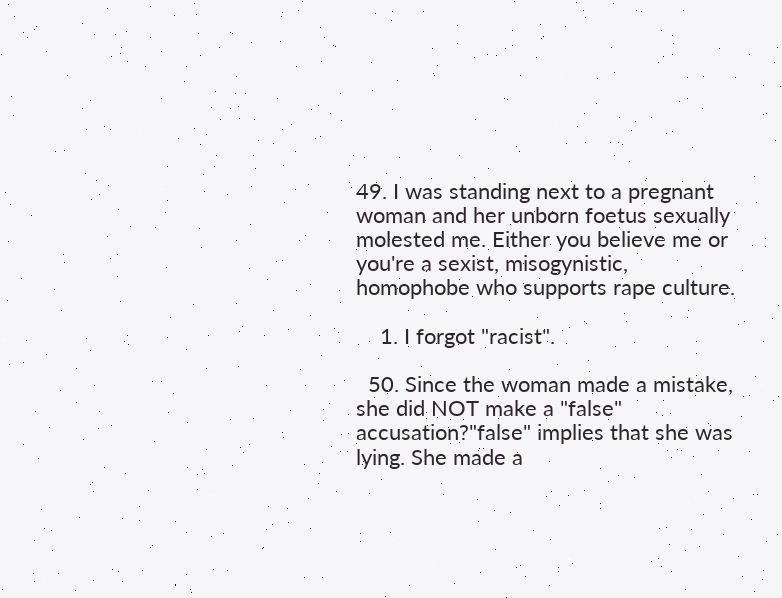49. I was standing next to a pregnant woman and her unborn foetus sexually molested me. Either you believe me or you're a sexist, misogynistic, homophobe who supports rape culture.

    1. I forgot "racist".

  50. Since the woman made a mistake, she did NOT make a "false" accusation?"false" implies that she was lying. She made a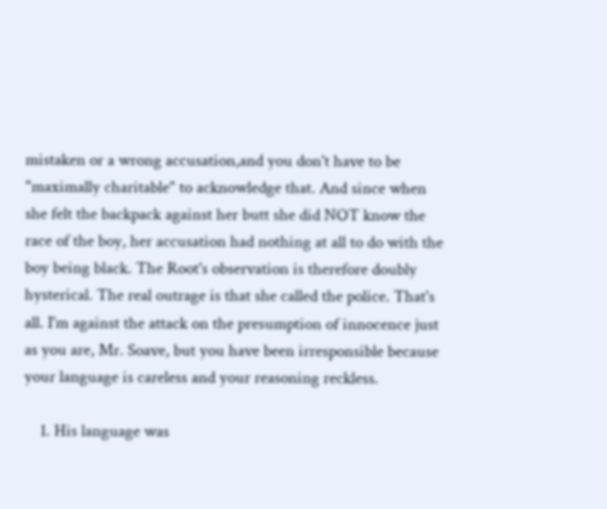mistaken or a wrong accusation,and you don't have to be "maximally charitable" to acknowledge that. And since when she felt the backpack against her butt she did NOT know the race of the boy, her accusation had nothing at all to do with the boy being black. The Root's observation is therefore doubly hysterical. The real outrage is that she called the police. That's all. I'm against the attack on the presumption of innocence just as you are, Mr. Soave, but you have been irresponsible because your language is careless and your reasoning reckless.

    1. His language was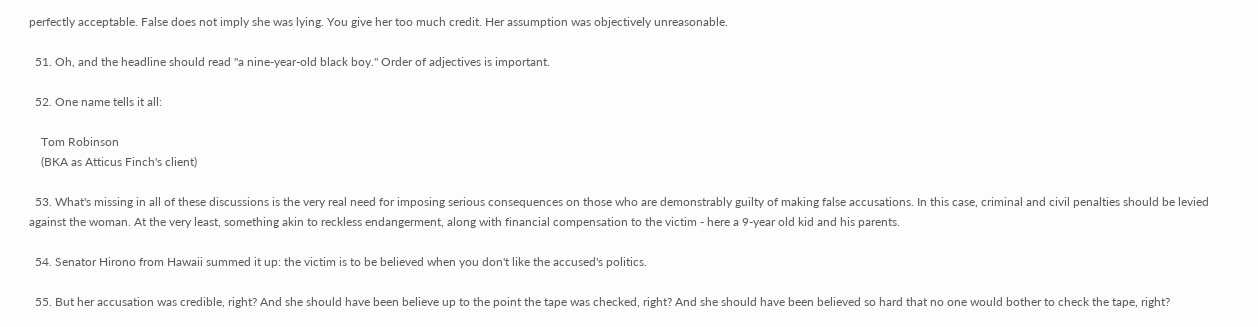perfectly acceptable. False does not imply she was lying. You give her too much credit. Her assumption was objectively unreasonable.

  51. Oh, and the headline should read "a nine-year-old black boy." Order of adjectives is important.

  52. One name tells it all:

    Tom Robinson
    (BKA as Atticus Finch's client)

  53. What's missing in all of these discussions is the very real need for imposing serious consequences on those who are demonstrably guilty of making false accusations. In this case, criminal and civil penalties should be levied against the woman. At the very least, something akin to reckless endangerment, along with financial compensation to the victim - here a 9-year old kid and his parents.

  54. Senator Hirono from Hawaii summed it up: the victim is to be believed when you don't like the accused's politics.

  55. But her accusation was credible, right? And she should have been believe up to the point the tape was checked, right? And she should have been believed so hard that no one would bother to check the tape, right?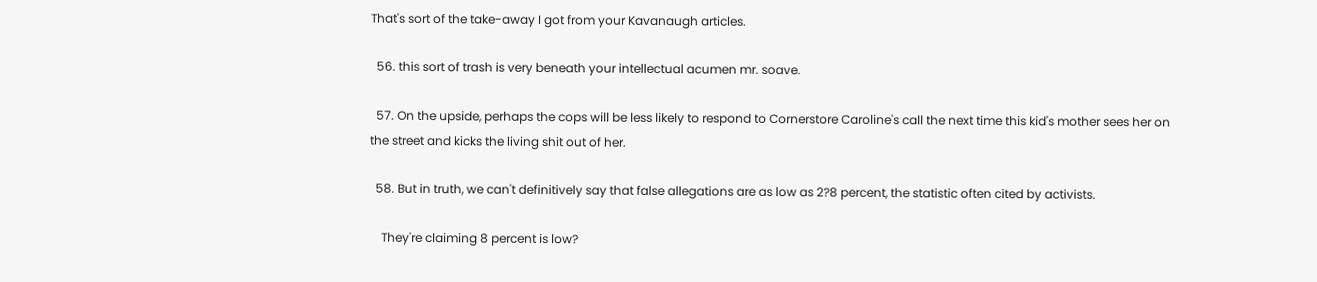That's sort of the take-away I got from your Kavanaugh articles.

  56. this sort of trash is very beneath your intellectual acumen mr. soave.

  57. On the upside, perhaps the cops will be less likely to respond to Cornerstore Caroline's call the next time this kid's mother sees her on the street and kicks the living shit out of her.

  58. But in truth, we can't definitively say that false allegations are as low as 2?8 percent, the statistic often cited by activists.

    They're claiming 8 percent is low?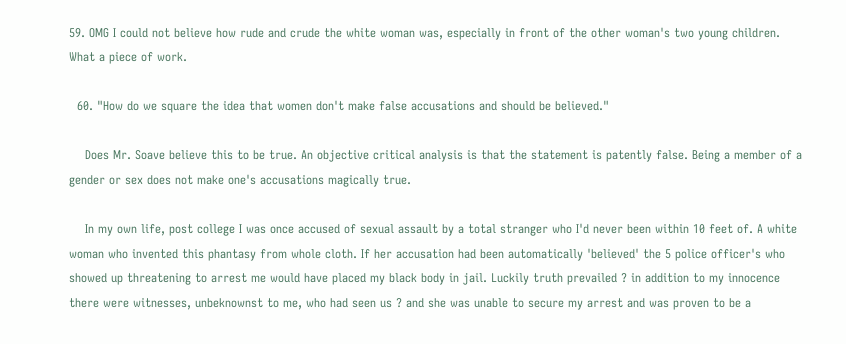59. OMG I could not believe how rude and crude the white woman was, especially in front of the other woman's two young children. What a piece of work.

  60. "How do we square the idea that women don't make false accusations and should be believed."

    Does Mr. Soave believe this to be true. An objective critical analysis is that the statement is patently false. Being a member of a gender or sex does not make one's accusations magically true.

    In my own life, post college I was once accused of sexual assault by a total stranger who I'd never been within 10 feet of. A white woman who invented this phantasy from whole cloth. If her accusation had been automatically 'believed' the 5 police officer's who showed up threatening to arrest me would have placed my black body in jail. Luckily truth prevailed ? in addition to my innocence there were witnesses, unbeknownst to me, who had seen us ? and she was unable to secure my arrest and was proven to be a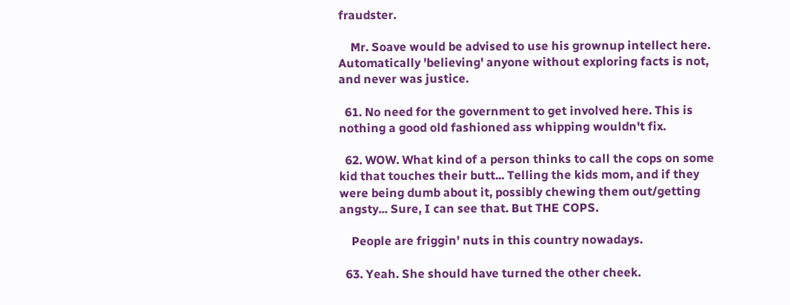fraudster.

    Mr. Soave would be advised to use his grownup intellect here. Automatically 'believing' anyone without exploring facts is not, and never was justice.

  61. No need for the government to get involved here. This is nothing a good old fashioned ass whipping wouldn't fix.

  62. WOW. What kind of a person thinks to call the cops on some kid that touches their butt... Telling the kids mom, and if they were being dumb about it, possibly chewing them out/getting angsty... Sure, I can see that. But THE COPS.

    People are friggin' nuts in this country nowadays.

  63. Yeah. She should have turned the other cheek.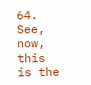64. See, now, this is the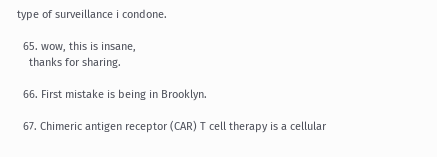type of surveillance i condone.

  65. wow, this is insane,
    thanks for sharing.

  66. First mistake is being in Brooklyn.

  67. Chimeric antigen receptor (CAR) T cell therapy is a cellular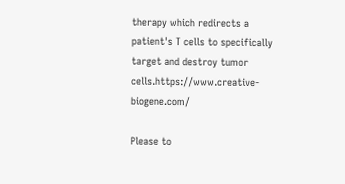therapy which redirects a patient's T cells to specifically target and destroy tumor cells.https://www.creative-biogene.com/

Please to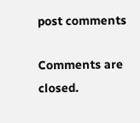post comments

Comments are closed.